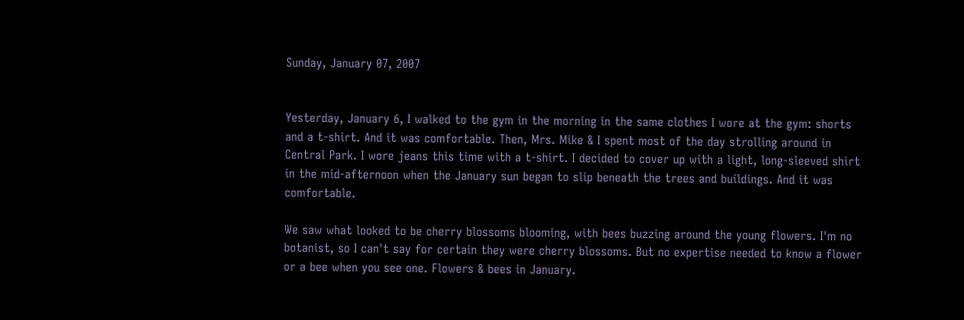Sunday, January 07, 2007


Yesterday, January 6, I walked to the gym in the morning in the same clothes I wore at the gym: shorts and a t-shirt. And it was comfortable. Then, Mrs. Mike & I spent most of the day strolling around in Central Park. I wore jeans this time with a t-shirt. I decided to cover up with a light, long-sleeved shirt in the mid-afternoon when the January sun began to slip beneath the trees and buildings. And it was comfortable.

We saw what looked to be cherry blossoms blooming, with bees buzzing around the young flowers. I'm no botanist, so I can't say for certain they were cherry blossoms. But no expertise needed to know a flower or a bee when you see one. Flowers & bees in January.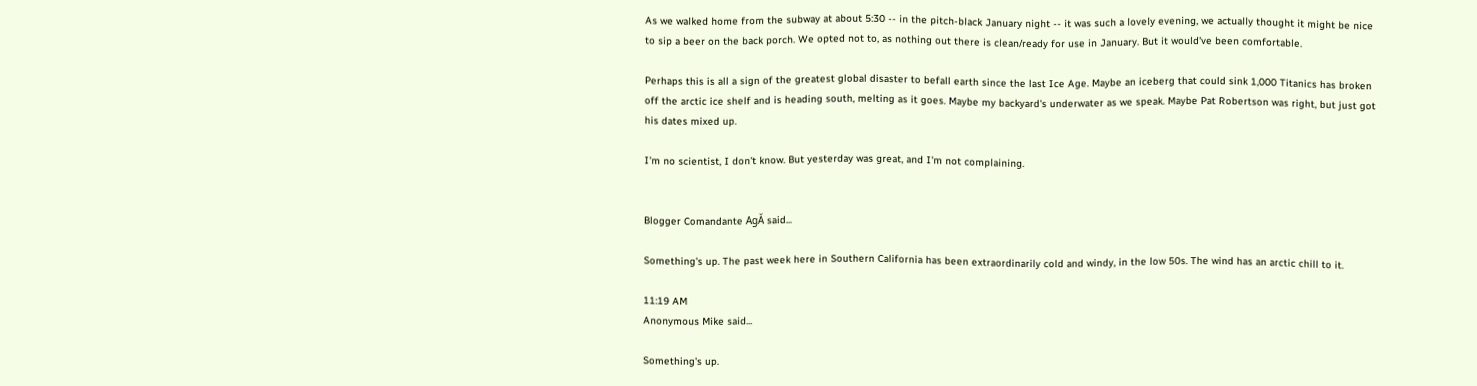As we walked home from the subway at about 5:30 -- in the pitch-black January night -- it was such a lovely evening, we actually thought it might be nice to sip a beer on the back porch. We opted not to, as nothing out there is clean/ready for use in January. But it would've been comfortable.

Perhaps this is all a sign of the greatest global disaster to befall earth since the last Ice Age. Maybe an iceberg that could sink 1,000 Titanics has broken off the arctic ice shelf and is heading south, melting as it goes. Maybe my backyard's underwater as we speak. Maybe Pat Robertson was right, but just got his dates mixed up.

I'm no scientist, I don't know. But yesterday was great, and I'm not complaining.


Blogger Comandante AgĂ said...

Something's up. The past week here in Southern California has been extraordinarily cold and windy, in the low 50s. The wind has an arctic chill to it.

11:19 AM
Anonymous Mike said...

Something's up.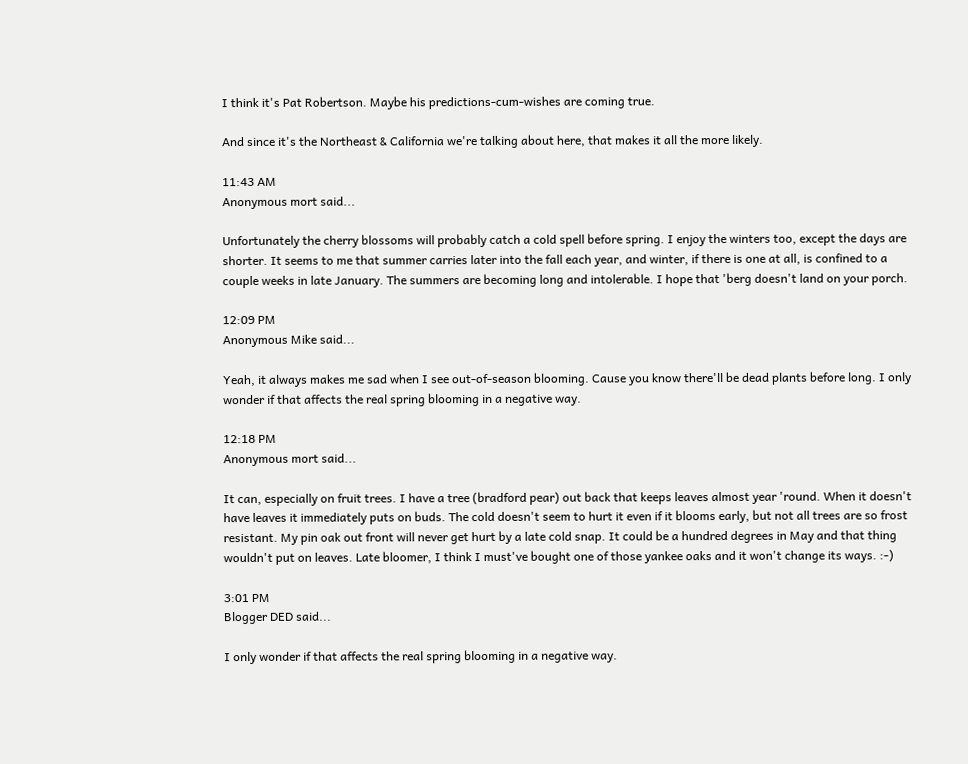I think it's Pat Robertson. Maybe his predictions-cum-wishes are coming true.

And since it's the Northeast & California we're talking about here, that makes it all the more likely.

11:43 AM
Anonymous mort said...

Unfortunately the cherry blossoms will probably catch a cold spell before spring. I enjoy the winters too, except the days are shorter. It seems to me that summer carries later into the fall each year, and winter, if there is one at all, is confined to a couple weeks in late January. The summers are becoming long and intolerable. I hope that 'berg doesn't land on your porch.

12:09 PM
Anonymous Mike said...

Yeah, it always makes me sad when I see out-of-season blooming. Cause you know there'll be dead plants before long. I only wonder if that affects the real spring blooming in a negative way.

12:18 PM
Anonymous mort said...

It can, especially on fruit trees. I have a tree (bradford pear) out back that keeps leaves almost year 'round. When it doesn't have leaves it immediately puts on buds. The cold doesn't seem to hurt it even if it blooms early, but not all trees are so frost resistant. My pin oak out front will never get hurt by a late cold snap. It could be a hundred degrees in May and that thing wouldn't put on leaves. Late bloomer, I think I must've bought one of those yankee oaks and it won't change its ways. :-)

3:01 PM
Blogger DED said...

I only wonder if that affects the real spring blooming in a negative way.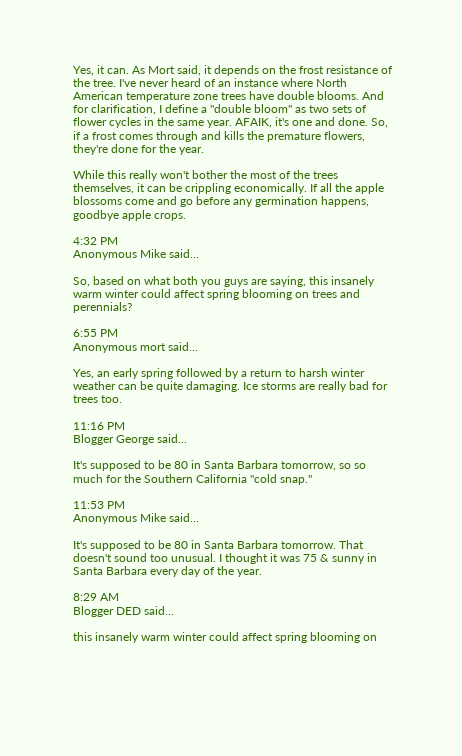Yes, it can. As Mort said, it depends on the frost resistance of the tree. I've never heard of an instance where North American temperature zone trees have double blooms. And for clarification, I define a "double bloom" as two sets of flower cycles in the same year. AFAIK, it's one and done. So, if a frost comes through and kills the premature flowers, they're done for the year.

While this really won't bother the most of the trees themselves, it can be crippling economically. If all the apple blossoms come and go before any germination happens, goodbye apple crops.

4:32 PM
Anonymous Mike said...

So, based on what both you guys are saying, this insanely warm winter could affect spring blooming on trees and perennials?

6:55 PM
Anonymous mort said...

Yes, an early spring followed by a return to harsh winter weather can be quite damaging. Ice storms are really bad for trees too.

11:16 PM
Blogger George said...

It's supposed to be 80 in Santa Barbara tomorrow, so so much for the Southern California "cold snap."

11:53 PM
Anonymous Mike said...

It's supposed to be 80 in Santa Barbara tomorrow. That doesn't sound too unusual. I thought it was 75 & sunny in Santa Barbara every day of the year.

8:29 AM
Blogger DED said...

this insanely warm winter could affect spring blooming on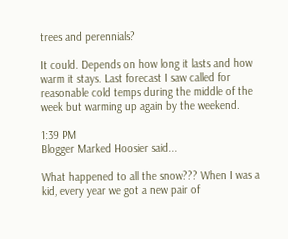trees and perennials?

It could. Depends on how long it lasts and how warm it stays. Last forecast I saw called for reasonable cold temps during the middle of the week but warming up again by the weekend.

1:39 PM
Blogger Marked Hoosier said...

What happened to all the snow??? When I was a kid, every year we got a new pair of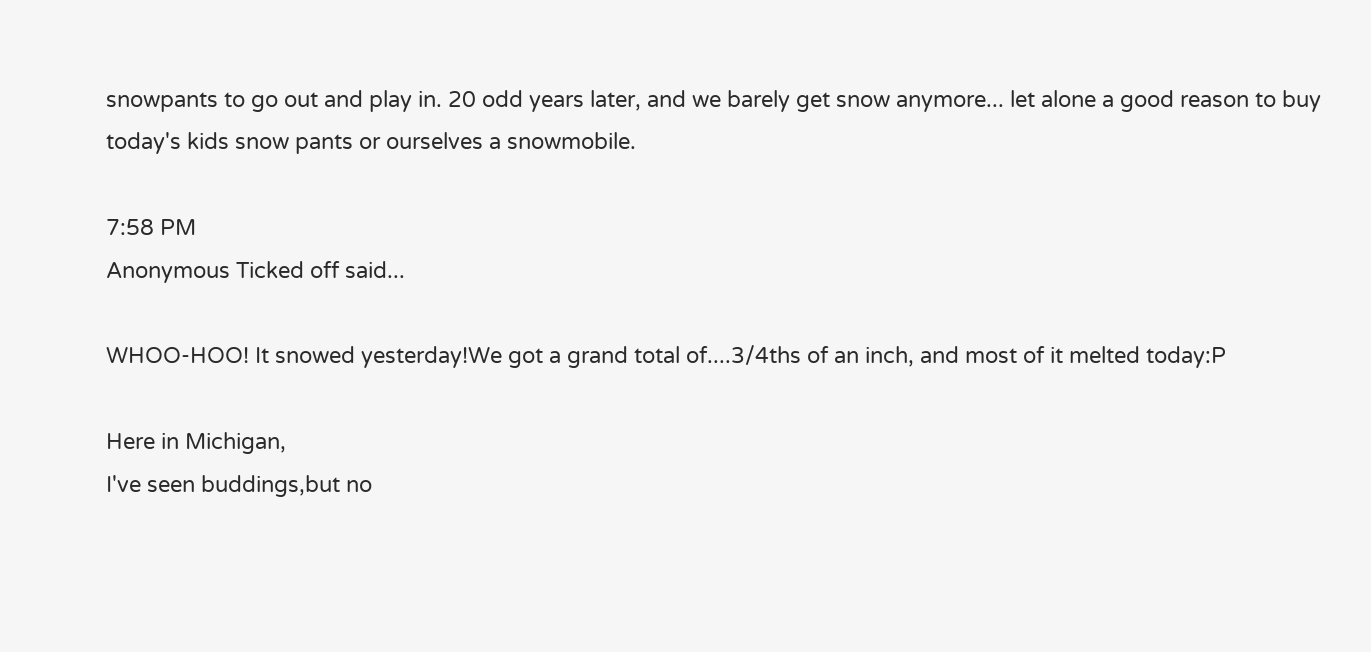snowpants to go out and play in. 20 odd years later, and we barely get snow anymore... let alone a good reason to buy today's kids snow pants or ourselves a snowmobile.

7:58 PM
Anonymous Ticked off said...

WHOO-HOO! It snowed yesterday!We got a grand total of....3/4ths of an inch, and most of it melted today:P

Here in Michigan,
I've seen buddings,but no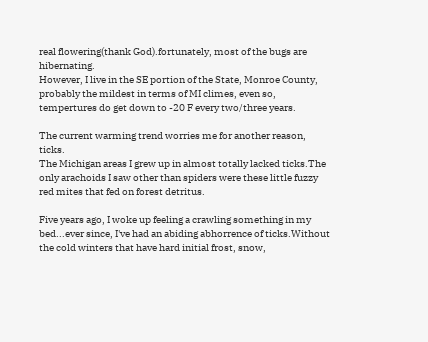real flowering(thank God).fortunately, most of the bugs are hibernating.
However, I live in the SE portion of the State, Monroe County, probably the mildest in terms of MI climes, even so, tempertures do get down to -20 F every two/three years.

The current warming trend worries me for another reason, ticks.
The Michigan areas I grew up in almost totally lacked ticks.The only arachoids I saw other than spiders were these little fuzzy red mites that fed on forest detritus.

Five years ago, I woke up feeling a crawling something in my bed...ever since, I've had an abiding abhorrence of ticks.Without the cold winters that have hard initial frost, snow,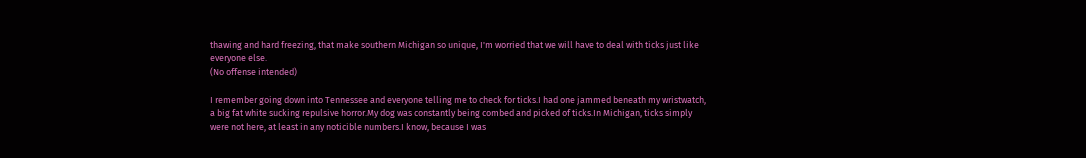thawing and hard freezing, that make southern Michigan so unique, I'm worried that we will have to deal with ticks just like everyone else.
(No offense intended)

I remember going down into Tennessee and everyone telling me to check for ticks.I had one jammed beneath my wristwatch, a big fat white sucking repulsive horror.My dog was constantly being combed and picked of ticks.In Michigan, ticks simply were not here, at least in any noticible numbers.I know, because I was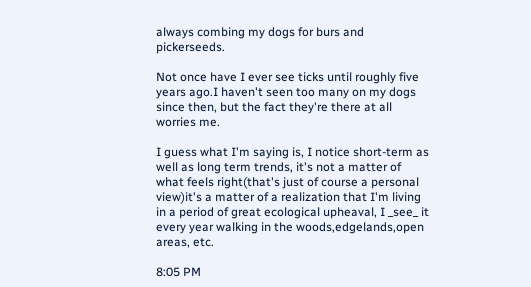always combing my dogs for burs and pickerseeds.

Not once have I ever see ticks until roughly five years ago.I haven't seen too many on my dogs since then, but the fact they're there at all worries me.

I guess what I'm saying is, I notice short-term as well as long term trends, it's not a matter of what feels right(that's just of course a personal view)it's a matter of a realization that I'm living in a period of great ecological upheaval, I _see_ it every year walking in the woods,edgelands,open areas, etc.

8:05 PM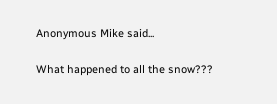Anonymous Mike said...

What happened to all the snow???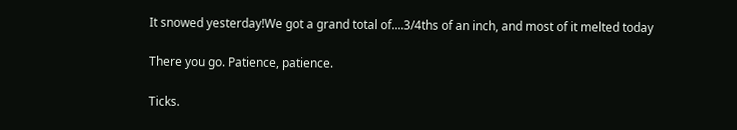It snowed yesterday!We got a grand total of....3/4ths of an inch, and most of it melted today

There you go. Patience, patience.

Ticks.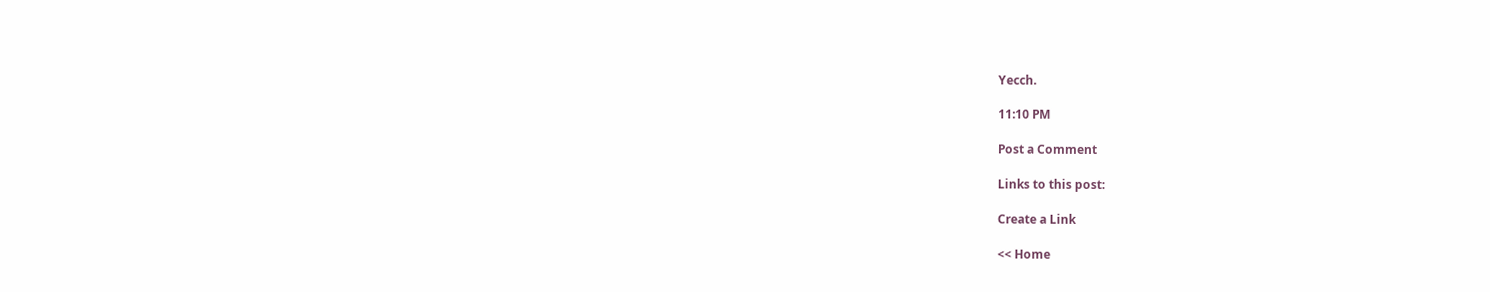Yecch.

11:10 PM

Post a Comment

Links to this post:

Create a Link

<< Home